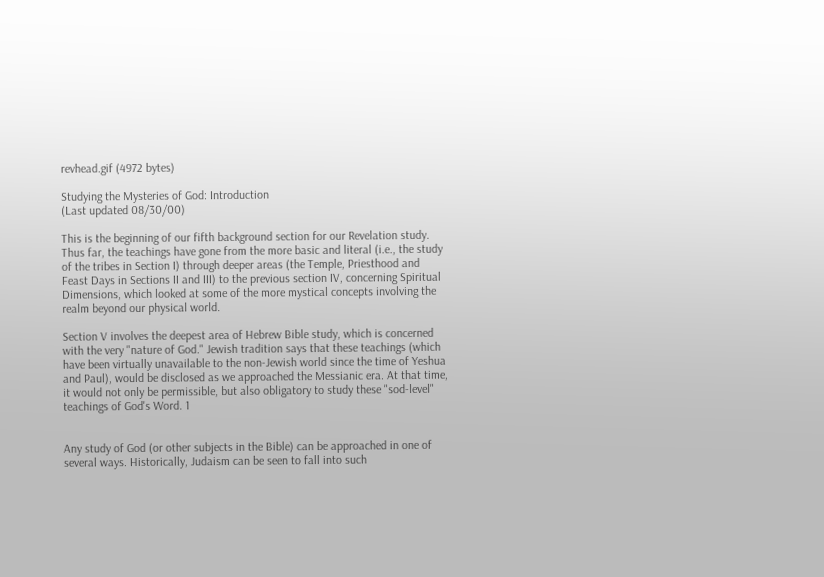revhead.gif (4972 bytes)

Studying the Mysteries of God: Introduction
(Last updated 08/30/00)

This is the beginning of our fifth background section for our Revelation study. Thus far, the teachings have gone from the more basic and literal (i.e., the study of the tribes in Section I) through deeper areas (the Temple, Priesthood and Feast Days in Sections II and III) to the previous section IV, concerning Spiritual Dimensions, which looked at some of the more mystical concepts involving the realm beyond our physical world.

Section V involves the deepest area of Hebrew Bible study, which is concerned with the very "nature of God." Jewish tradition says that these teachings (which have been virtually unavailable to the non-Jewish world since the time of Yeshua and Paul), would be disclosed as we approached the Messianic era. At that time, it would not only be permissible, but also obligatory to study these "sod-level" teachings of God's Word. 1


Any study of God (or other subjects in the Bible) can be approached in one of several ways. Historically, Judaism can be seen to fall into such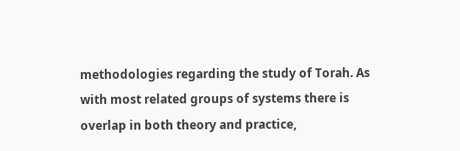methodologies regarding the study of Torah. As with most related groups of systems there is overlap in both theory and practice,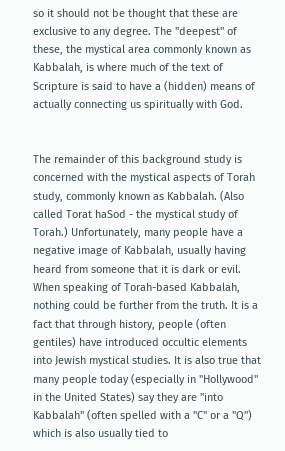so it should not be thought that these are exclusive to any degree. The "deepest" of these, the mystical area commonly known as Kabbalah, is where much of the text of Scripture is said to have a (hidden) means of actually connecting us spiritually with God.


The remainder of this background study is concerned with the mystical aspects of Torah study, commonly known as Kabbalah. (Also called Torat haSod - the mystical study of Torah.) Unfortunately, many people have a negative image of Kabbalah, usually having heard from someone that it is dark or evil. When speaking of Torah-based Kabbalah, nothing could be further from the truth. It is a fact that through history, people (often gentiles) have introduced occultic elements into Jewish mystical studies. It is also true that many people today (especially in "Hollywood" in the United States) say they are "into Kabbalah" (often spelled with a "C" or a "Q") which is also usually tied to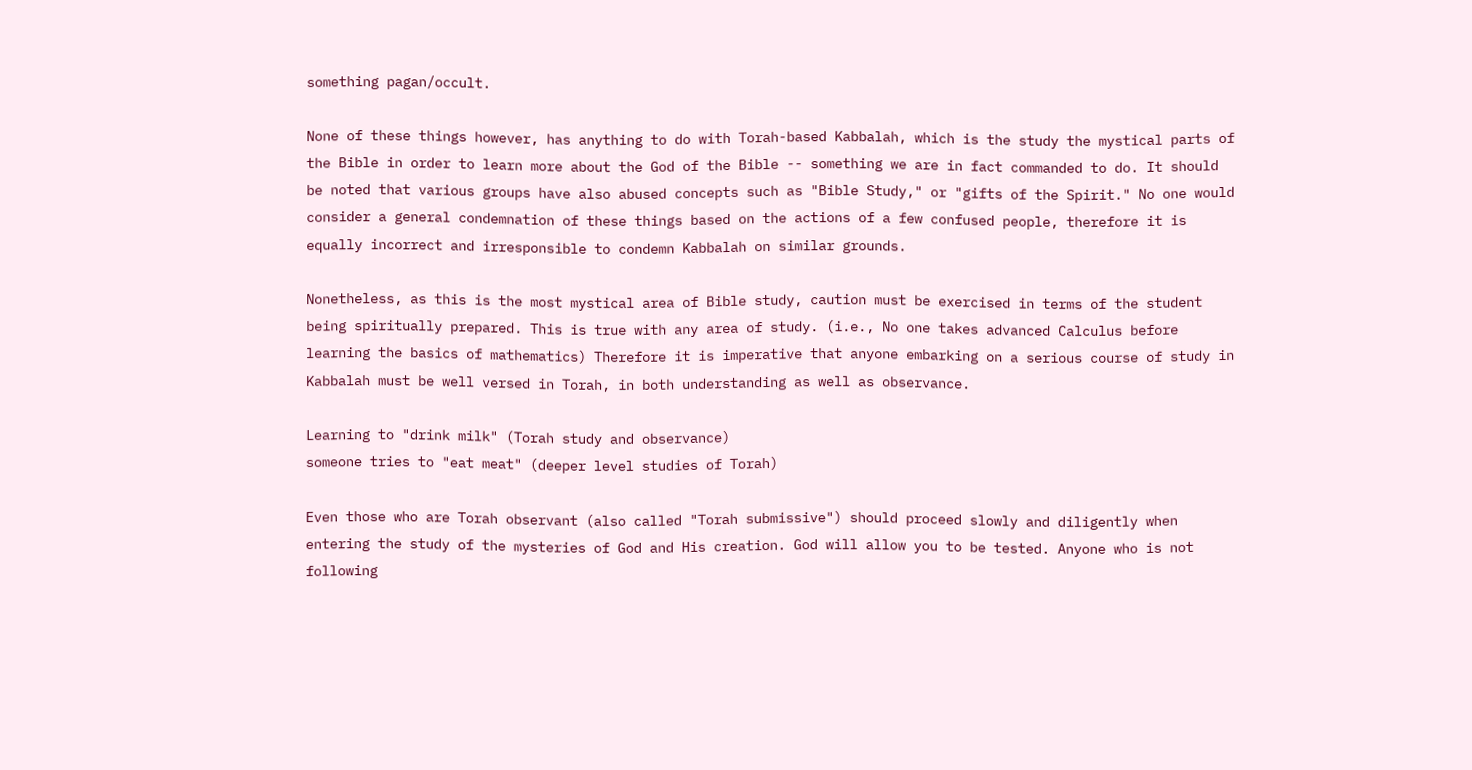something pagan/occult.

None of these things however, has anything to do with Torah-based Kabbalah, which is the study the mystical parts of the Bible in order to learn more about the God of the Bible -- something we are in fact commanded to do. It should be noted that various groups have also abused concepts such as "Bible Study," or "gifts of the Spirit." No one would consider a general condemnation of these things based on the actions of a few confused people, therefore it is equally incorrect and irresponsible to condemn Kabbalah on similar grounds.

Nonetheless, as this is the most mystical area of Bible study, caution must be exercised in terms of the student being spiritually prepared. This is true with any area of study. (i.e., No one takes advanced Calculus before learning the basics of mathematics) Therefore it is imperative that anyone embarking on a serious course of study in Kabbalah must be well versed in Torah, in both understanding as well as observance.

Learning to "drink milk" (Torah study and observance)
someone tries to "eat meat" (deeper level studies of Torah)

Even those who are Torah observant (also called "Torah submissive") should proceed slowly and diligently when entering the study of the mysteries of God and His creation. God will allow you to be tested. Anyone who is not following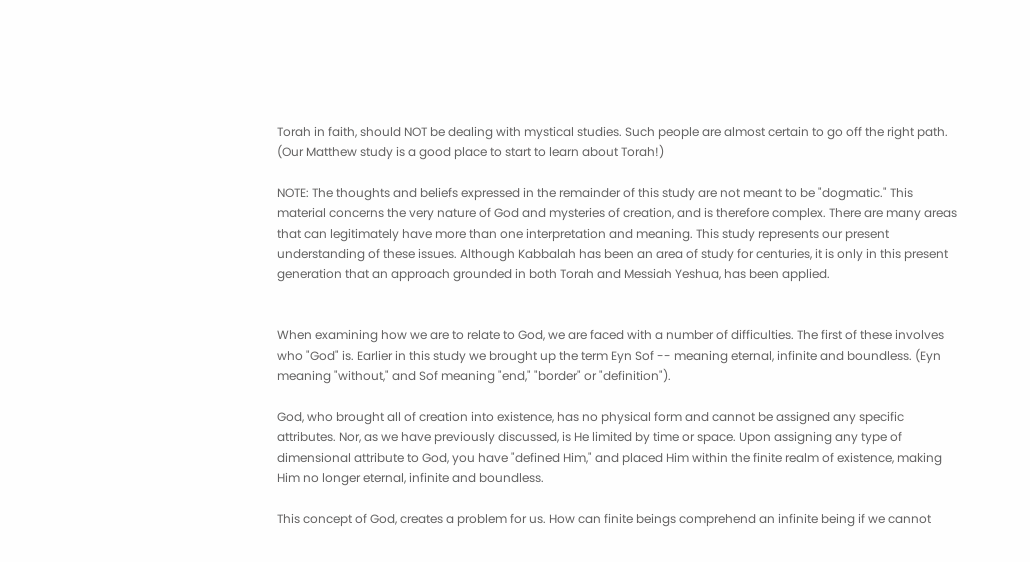Torah in faith, should NOT be dealing with mystical studies. Such people are almost certain to go off the right path. (Our Matthew study is a good place to start to learn about Torah!)

NOTE: The thoughts and beliefs expressed in the remainder of this study are not meant to be "dogmatic." This material concerns the very nature of God and mysteries of creation, and is therefore complex. There are many areas that can legitimately have more than one interpretation and meaning. This study represents our present understanding of these issues. Although Kabbalah has been an area of study for centuries, it is only in this present generation that an approach grounded in both Torah and Messiah Yeshua, has been applied.


When examining how we are to relate to God, we are faced with a number of difficulties. The first of these involves who "God" is. Earlier in this study we brought up the term Eyn Sof -- meaning eternal, infinite and boundless. (Eyn meaning "without," and Sof meaning "end," "border" or "definition").

God, who brought all of creation into existence, has no physical form and cannot be assigned any specific attributes. Nor, as we have previously discussed, is He limited by time or space. Upon assigning any type of dimensional attribute to God, you have "defined Him," and placed Him within the finite realm of existence, making Him no longer eternal, infinite and boundless.

This concept of God, creates a problem for us. How can finite beings comprehend an infinite being if we cannot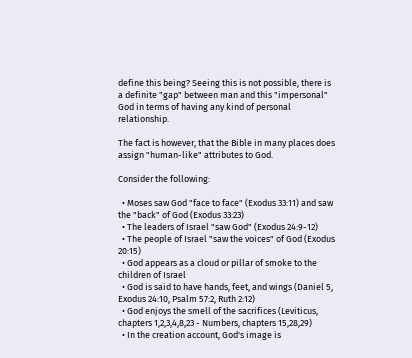define this being? Seeing this is not possible, there is a definite "gap" between man and this "impersonal" God in terms of having any kind of personal relationship.

The fact is however, that the Bible in many places does assign "human-like" attributes to God.

Consider the following:

  • Moses saw God "face to face" (Exodus 33:11) and saw the "back" of God (Exodus 33:23)
  • The leaders of Israel "saw God" (Exodus 24:9-12)
  • The people of Israel "saw the voices" of God (Exodus 20:15)
  • God appears as a cloud or pillar of smoke to the children of Israel
  • God is said to have hands, feet, and wings (Daniel 5, Exodus 24:10, Psalm 57:2, Ruth 2:12)
  • God enjoys the smell of the sacrifices (Leviticus, chapters 1,2,3,4,8,23 - Numbers, chapters 15,28,29)
  • In the creation account, God's image is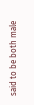said to be both male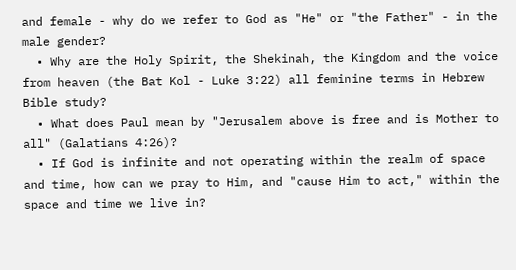and female - why do we refer to God as "He" or "the Father" - in the male gender?
  • Why are the Holy Spirit, the Shekinah, the Kingdom and the voice from heaven (the Bat Kol - Luke 3:22) all feminine terms in Hebrew Bible study?
  • What does Paul mean by "Jerusalem above is free and is Mother to all" (Galatians 4:26)?
  • If God is infinite and not operating within the realm of space and time, how can we pray to Him, and "cause Him to act," within the space and time we live in?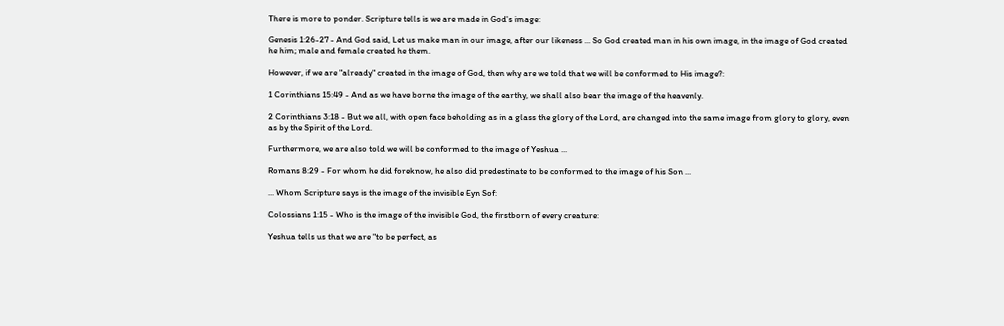There is more to ponder. Scripture tells is we are made in God's image:

Genesis 1:26-27 - And God said, Let us make man in our image, after our likeness ... So God created man in his own image, in the image of God created he him; male and female created he them.

However, if we are "already" created in the image of God, then why are we told that we will be conformed to His image?:

1 Corinthians 15:49 - And as we have borne the image of the earthy, we shall also bear the image of the heavenly.

2 Corinthians 3:18 - But we all, with open face beholding as in a glass the glory of the Lord, are changed into the same image from glory to glory, even as by the Spirit of the Lord.

Furthermore, we are also told we will be conformed to the image of Yeshua ...

Romans 8:29 - For whom he did foreknow, he also did predestinate to be conformed to the image of his Son ...

... Whom Scripture says is the image of the invisible Eyn Sof:

Colossians 1:15 - Who is the image of the invisible God, the firstborn of every creature:

Yeshua tells us that we are "to be perfect, as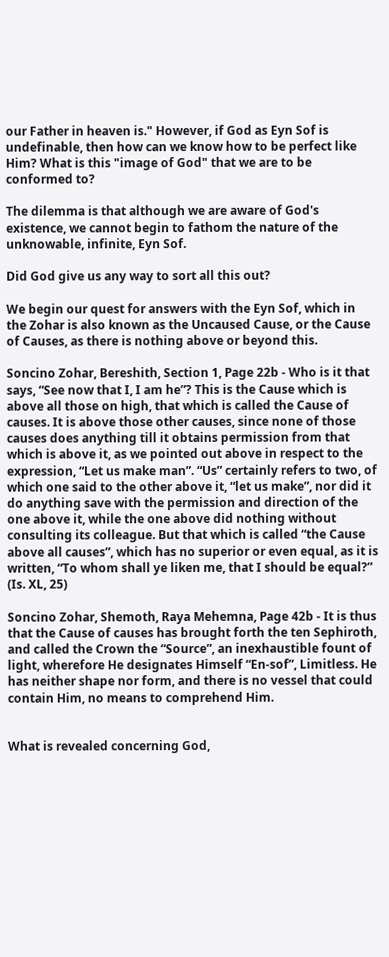our Father in heaven is." However, if God as Eyn Sof is undefinable, then how can we know how to be perfect like Him? What is this "image of God" that we are to be conformed to?

The dilemma is that although we are aware of God's existence, we cannot begin to fathom the nature of the unknowable, infinite, Eyn Sof.

Did God give us any way to sort all this out?

We begin our quest for answers with the Eyn Sof, which in the Zohar is also known as the Uncaused Cause, or the Cause of Causes, as there is nothing above or beyond this.

Soncino Zohar, Bereshith, Section 1, Page 22b - Who is it that says, “See now that I, I am he”? This is the Cause which is above all those on high, that which is called the Cause of causes. It is above those other causes, since none of those causes does anything till it obtains permission from that which is above it, as we pointed out above in respect to the expression, “Let us make man”. “Us” certainly refers to two, of which one said to the other above it, “let us make”, nor did it do anything save with the permission and direction of the one above it, while the one above did nothing without consulting its colleague. But that which is called “the Cause above all causes”, which has no superior or even equal, as it is written, “To whom shall ye liken me, that I should be equal?” (Is. XL, 25)

Soncino Zohar, Shemoth, Raya Mehemna, Page 42b - It is thus that the Cause of causes has brought forth the ten Sephiroth, and called the Crown the “Source”, an inexhaustible fount of light, wherefore He designates Himself “En-sof”, Limitless. He has neither shape nor form, and there is no vessel that could contain Him, no means to comprehend Him.


What is revealed concerning God,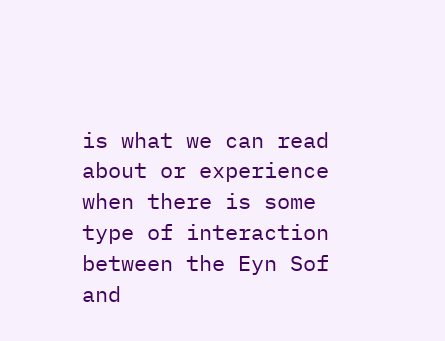is what we can read about or experience when there is some type of interaction between the Eyn Sof and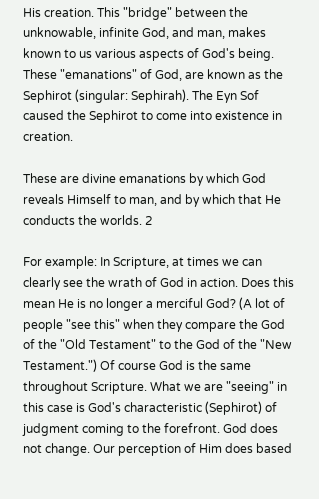His creation. This "bridge" between the unknowable, infinite God, and man, makes known to us various aspects of God's being. These "emanations" of God, are known as the Sephirot (singular: Sephirah). The Eyn Sof caused the Sephirot to come into existence in creation.

These are divine emanations by which God reveals Himself to man, and by which that He conducts the worlds. 2

For example: In Scripture, at times we can clearly see the wrath of God in action. Does this mean He is no longer a merciful God? (A lot of people "see this" when they compare the God of the "Old Testament" to the God of the "New Testament.") Of course God is the same throughout Scripture. What we are "seeing" in this case is God's characteristic (Sephirot) of judgment coming to the forefront. God does not change. Our perception of Him does based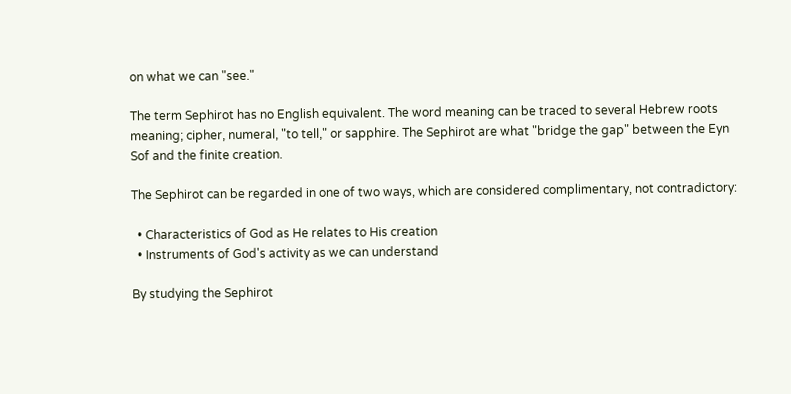on what we can "see."

The term Sephirot has no English equivalent. The word meaning can be traced to several Hebrew roots meaning; cipher, numeral, "to tell," or sapphire. The Sephirot are what "bridge the gap" between the Eyn Sof and the finite creation.

The Sephirot can be regarded in one of two ways, which are considered complimentary, not contradictory:

  • Characteristics of God as He relates to His creation
  • Instruments of God's activity as we can understand

By studying the Sephirot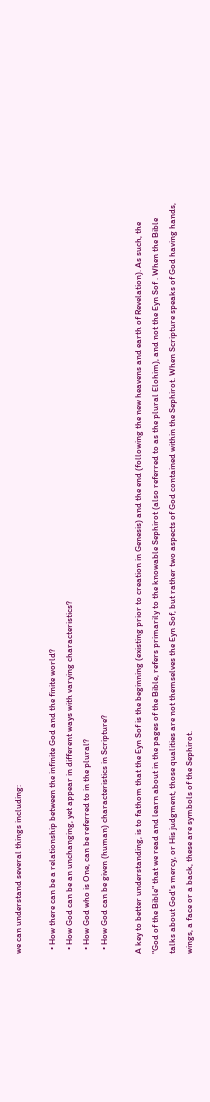we can understand several things including:

  • How there can be a relationship between the infinite God and the finite world?
  • How God can be an unchanging, yet appear in different ways with varying characteristics?
  • How God who is One, can be referred to in the plural?
  • How God can be given (human) characteristics in Scripture?

A key to better understanding, is to fathom that the Eyn Sof is the beginning (existing prior to creation in Genesis) and the end (following the new heavens and earth of Revelation). As such, the "God of the Bible" that we read and learn about in the pages of the Bible, refers primarily to the knowable Sephirot (also referred to as the plural Elohim), and not the Eyn Sof . When the Bible talks about God's mercy, or His judgment, those qualities are not themselves the Eyn Sof, but rather two aspects of God contained within the Sephirot. When Scripture speaks of God having hands, wings, a face or a back, these are symbols of the Sephirot.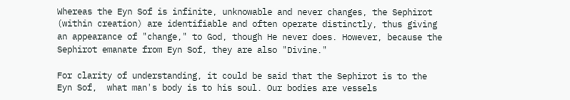Whereas the Eyn Sof is infinite, unknowable and never changes, the Sephirot (within creation) are identifiable and often operate distinctly, thus giving an appearance of "change," to God, though He never does. However, because the Sephirot emanate from Eyn Sof, they are also "Divine."

For clarity of understanding, it could be said that the Sephirot is to the Eyn Sof,  what man's body is to his soul. Our bodies are vessels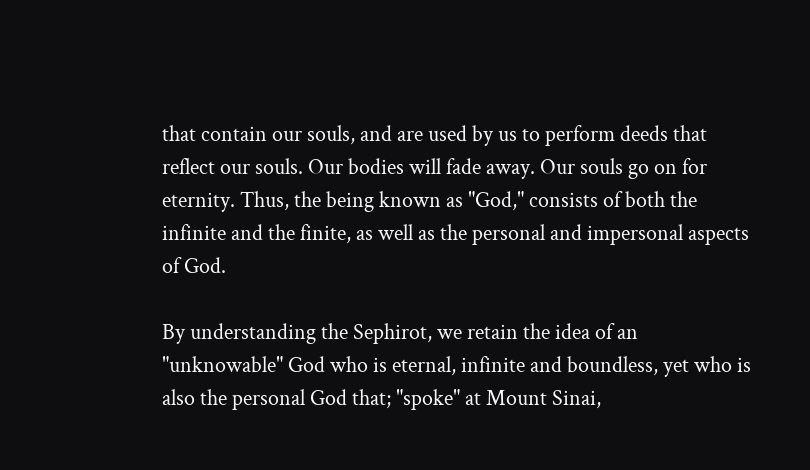that contain our souls, and are used by us to perform deeds that reflect our souls. Our bodies will fade away. Our souls go on for eternity. Thus, the being known as "God," consists of both the infinite and the finite, as well as the personal and impersonal aspects of God.

By understanding the Sephirot, we retain the idea of an "unknowable" God who is eternal, infinite and boundless, yet who is also the personal God that; "spoke" at Mount Sinai,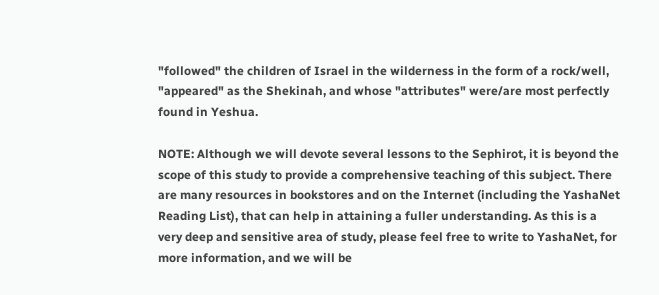"followed" the children of Israel in the wilderness in the form of a rock/well, "appeared" as the Shekinah, and whose "attributes" were/are most perfectly found in Yeshua.

NOTE: Although we will devote several lessons to the Sephirot, it is beyond the scope of this study to provide a comprehensive teaching of this subject. There are many resources in bookstores and on the Internet (including the YashaNet Reading List), that can help in attaining a fuller understanding. As this is a very deep and sensitive area of study, please feel free to write to YashaNet, for more information, and we will be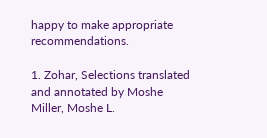happy to make appropriate recommendations.

1. Zohar, Selections translated and annotated by Moshe Miller, Moshe L.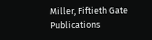Miller, Fiftieth Gate Publications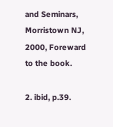and Seminars, Morristown NJ, 2000, Foreward to the book.

2. ibid, p.39.